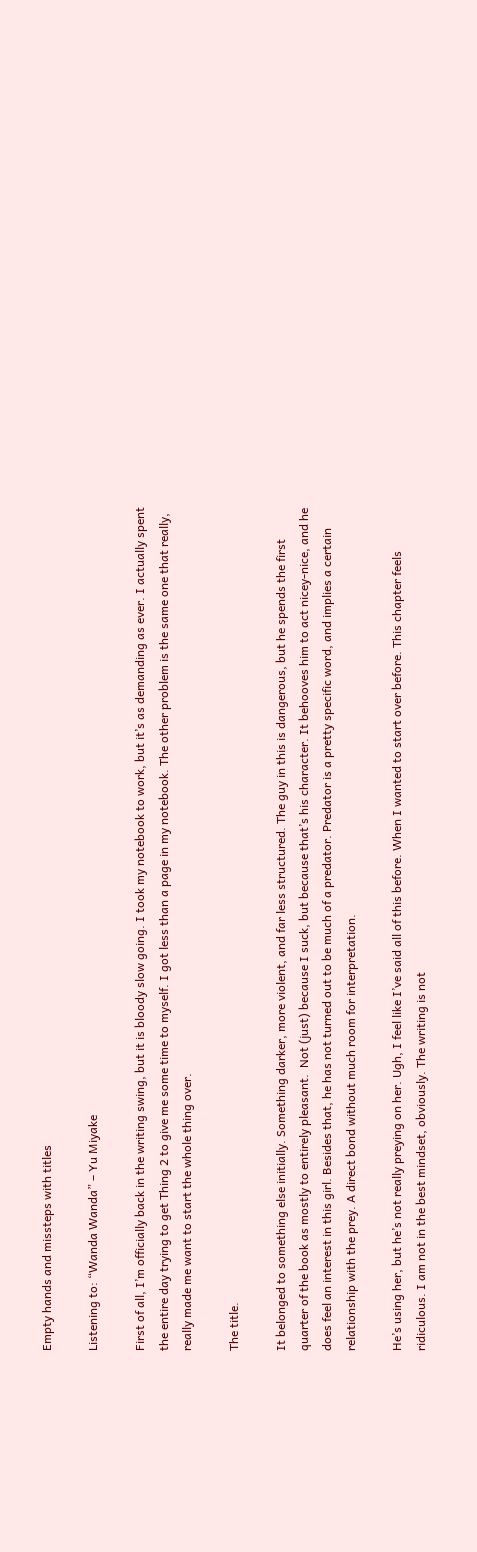Empty hands and missteps with titles

Listening to: “Wanda Wanda” – Yu Miyake

First of all, I’m officially back in the writing swing, but it is bloody slow going. I took my notebook to work, but it’s as demanding as ever. I actually spent the entire day trying to get Thing 2 to give me some time to myself. I got less than a page in my notebook. The other problem is the same one that really, really made me want to start the whole thing over.

The title.

It belonged to something else initially. Something darker, more violent, and far less structured. The guy in this is dangerous, but he spends the first quarter of the book as mostly to entirely pleasant.  Not (just) because I suck, but because that’s his character. It behooves him to act nicey-nice, and he does feel an interest in this girl. Besides that, he has not turned out to be much of a predator. Predator is a pretty specific word, and implies a certain relationship with the prey. A direct bond without much room for interpretation.

He’s using her, but he’s not really preying on her. Ugh, I feel like I’ve said all of this before. When I wanted to start over before. This chapter feels ridiculous. I am not in the best mindset, obviously. The writing is not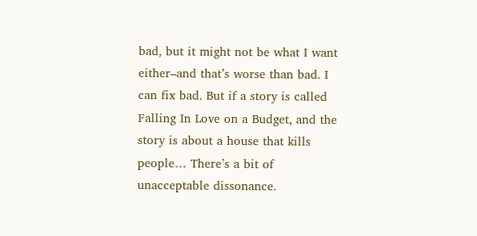bad, but it might not be what I want either–and that’s worse than bad. I can fix bad. But if a story is called Falling In Love on a Budget, and the story is about a house that kills people… There’s a bit of unacceptable dissonance.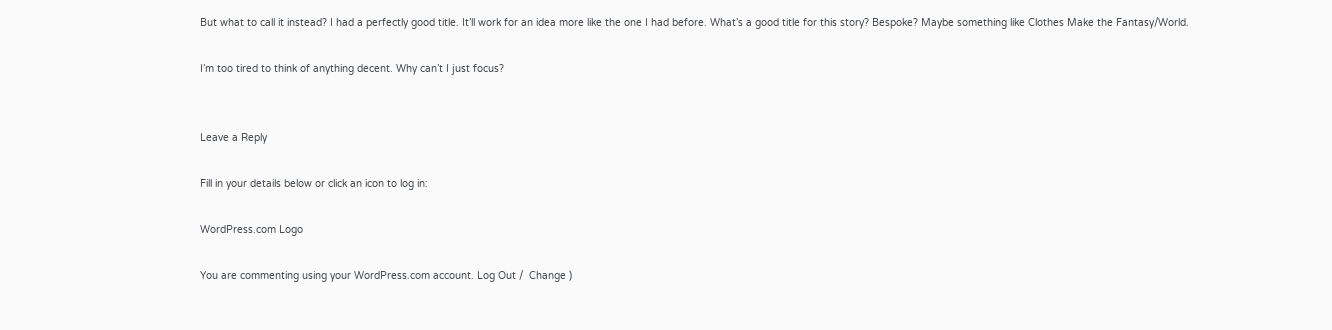But what to call it instead? I had a perfectly good title. It’ll work for an idea more like the one I had before. What’s a good title for this story? Bespoke? Maybe something like Clothes Make the Fantasy/World.

I’m too tired to think of anything decent. Why can’t I just focus?


Leave a Reply

Fill in your details below or click an icon to log in:

WordPress.com Logo

You are commenting using your WordPress.com account. Log Out /  Change )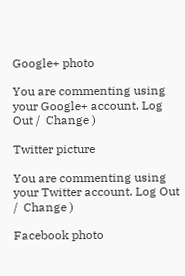Google+ photo

You are commenting using your Google+ account. Log Out /  Change )

Twitter picture

You are commenting using your Twitter account. Log Out /  Change )

Facebook photo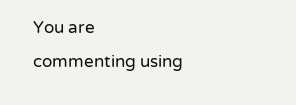You are commenting using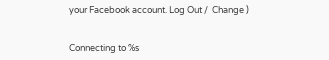your Facebook account. Log Out /  Change )


Connecting to %s